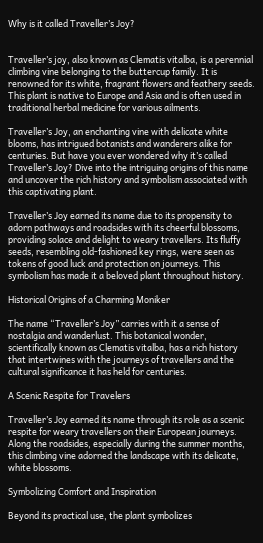Why is it called Traveller’s Joy?


Traveller’s joy, also known as Clematis vitalba, is a perennial climbing vine belonging to the buttercup family. It is renowned for its white, fragrant flowers and feathery seeds. This plant is native to Europe and Asia and is often used in traditional herbal medicine for various ailments.

Traveller’s Joy, an enchanting vine with delicate white blooms, has intrigued botanists and wanderers alike for centuries. But have you ever wondered why it’s called Traveller’s Joy? Dive into the intriguing origins of this name and uncover the rich history and symbolism associated with this captivating plant.

Traveller’s Joy earned its name due to its propensity to adorn pathways and roadsides with its cheerful blossoms, providing solace and delight to weary travellers. Its fluffy seeds, resembling old-fashioned key rings, were seen as tokens of good luck and protection on journeys. This symbolism has made it a beloved plant throughout history.

Historical Origins of a Charming Moniker

The name “Traveller’s Joy” carries with it a sense of nostalgia and wanderlust. This botanical wonder, scientifically known as Clematis vitalba, has a rich history that intertwines with the journeys of travellers and the cultural significance it has held for centuries.

A Scenic Respite for Travelers

Traveller’s Joy earned its name through its role as a scenic respite for weary travellers on their European journeys. Along the roadsides, especially during the summer months, this climbing vine adorned the landscape with its delicate, white blossoms.

Symbolizing Comfort and Inspiration

Beyond its practical use, the plant symbolizes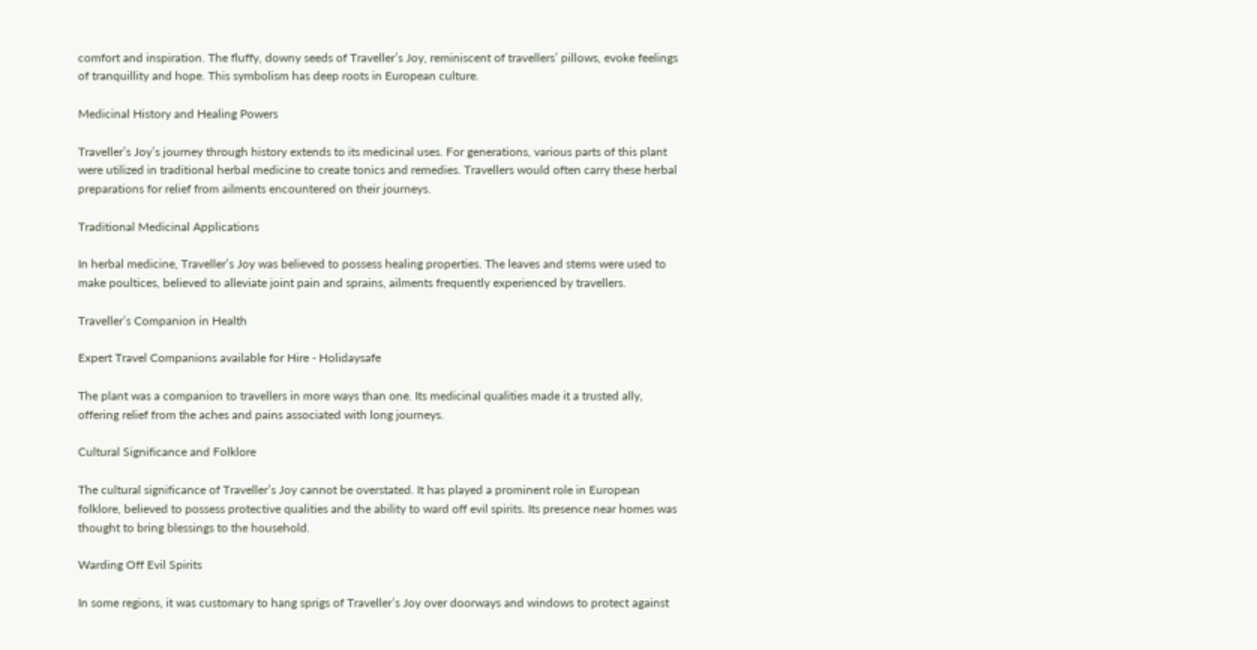comfort and inspiration. The fluffy, downy seeds of Traveller’s Joy, reminiscent of travellers’ pillows, evoke feelings of tranquillity and hope. This symbolism has deep roots in European culture.

Medicinal History and Healing Powers

Traveller’s Joy’s journey through history extends to its medicinal uses. For generations, various parts of this plant were utilized in traditional herbal medicine to create tonics and remedies. Travellers would often carry these herbal preparations for relief from ailments encountered on their journeys.

Traditional Medicinal Applications

In herbal medicine, Traveller’s Joy was believed to possess healing properties. The leaves and stems were used to make poultices, believed to alleviate joint pain and sprains, ailments frequently experienced by travellers.

Traveller’s Companion in Health

Expert Travel Companions available for Hire - Holidaysafe

The plant was a companion to travellers in more ways than one. Its medicinal qualities made it a trusted ally, offering relief from the aches and pains associated with long journeys.

Cultural Significance and Folklore

The cultural significance of Traveller’s Joy cannot be overstated. It has played a prominent role in European folklore, believed to possess protective qualities and the ability to ward off evil spirits. Its presence near homes was thought to bring blessings to the household.

Warding Off Evil Spirits

In some regions, it was customary to hang sprigs of Traveller’s Joy over doorways and windows to protect against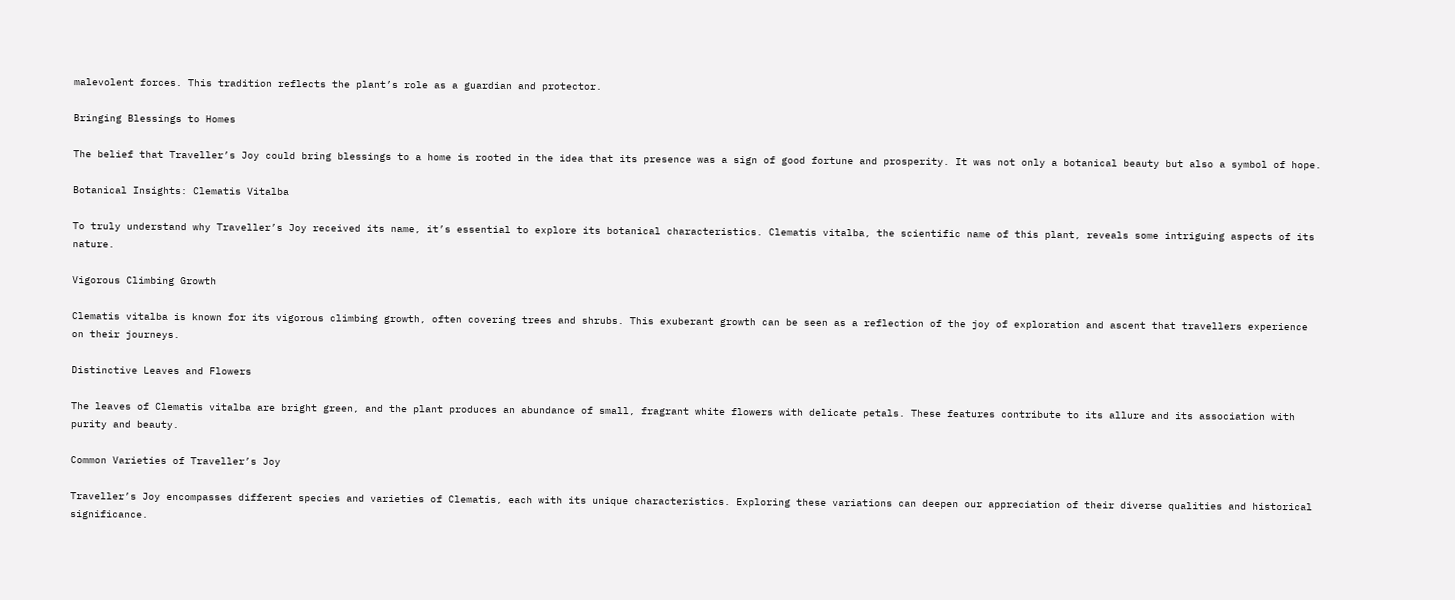malevolent forces. This tradition reflects the plant’s role as a guardian and protector.

Bringing Blessings to Homes

The belief that Traveller’s Joy could bring blessings to a home is rooted in the idea that its presence was a sign of good fortune and prosperity. It was not only a botanical beauty but also a symbol of hope.

Botanical Insights: Clematis Vitalba

To truly understand why Traveller’s Joy received its name, it’s essential to explore its botanical characteristics. Clematis vitalba, the scientific name of this plant, reveals some intriguing aspects of its nature.

Vigorous Climbing Growth

Clematis vitalba is known for its vigorous climbing growth, often covering trees and shrubs. This exuberant growth can be seen as a reflection of the joy of exploration and ascent that travellers experience on their journeys.

Distinctive Leaves and Flowers

The leaves of Clematis vitalba are bright green, and the plant produces an abundance of small, fragrant white flowers with delicate petals. These features contribute to its allure and its association with purity and beauty.

Common Varieties of Traveller’s Joy

Traveller’s Joy encompasses different species and varieties of Clematis, each with its unique characteristics. Exploring these variations can deepen our appreciation of their diverse qualities and historical significance.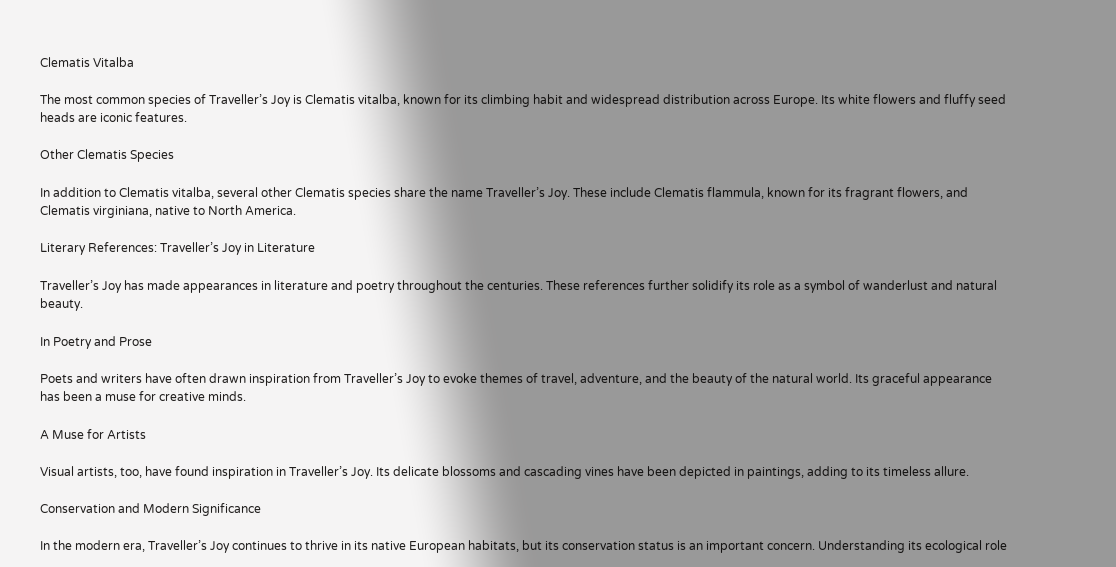Clematis Vitalba

The most common species of Traveller’s Joy is Clematis vitalba, known for its climbing habit and widespread distribution across Europe. Its white flowers and fluffy seed heads are iconic features.

Other Clematis Species

In addition to Clematis vitalba, several other Clematis species share the name Traveller’s Joy. These include Clematis flammula, known for its fragrant flowers, and Clematis virginiana, native to North America.

Literary References: Traveller’s Joy in Literature

Traveller’s Joy has made appearances in literature and poetry throughout the centuries. These references further solidify its role as a symbol of wanderlust and natural beauty.

In Poetry and Prose

Poets and writers have often drawn inspiration from Traveller’s Joy to evoke themes of travel, adventure, and the beauty of the natural world. Its graceful appearance has been a muse for creative minds.

A Muse for Artists

Visual artists, too, have found inspiration in Traveller’s Joy. Its delicate blossoms and cascading vines have been depicted in paintings, adding to its timeless allure.

Conservation and Modern Significance

In the modern era, Traveller’s Joy continues to thrive in its native European habitats, but its conservation status is an important concern. Understanding its ecological role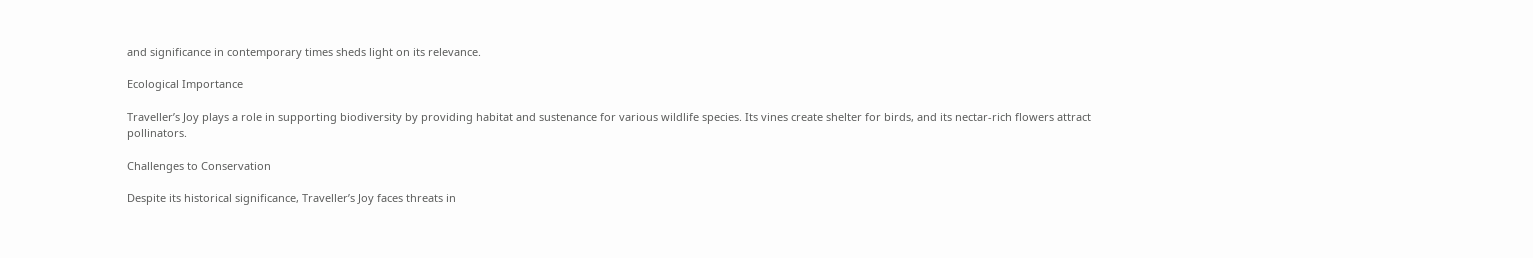and significance in contemporary times sheds light on its relevance.

Ecological Importance

Traveller’s Joy plays a role in supporting biodiversity by providing habitat and sustenance for various wildlife species. Its vines create shelter for birds, and its nectar-rich flowers attract pollinators.

Challenges to Conservation

Despite its historical significance, Traveller’s Joy faces threats in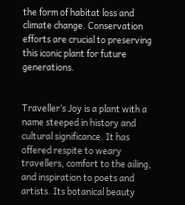the form of habitat loss and climate change. Conservation efforts are crucial to preserving this iconic plant for future generations.


Traveller’s Joy is a plant with a name steeped in history and cultural significance. It has offered respite to weary travellers, comfort to the ailing, and inspiration to poets and artists. Its botanical beauty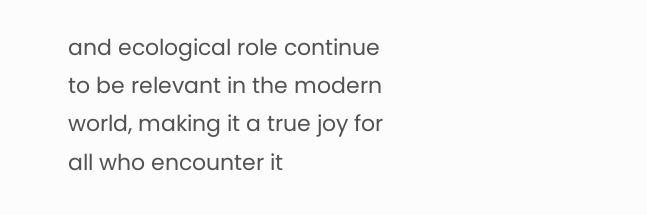and ecological role continue to be relevant in the modern world, making it a true joy for all who encounter it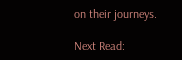on their journeys.

Next Read: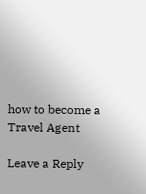how to become a Travel Agent

Leave a Reply